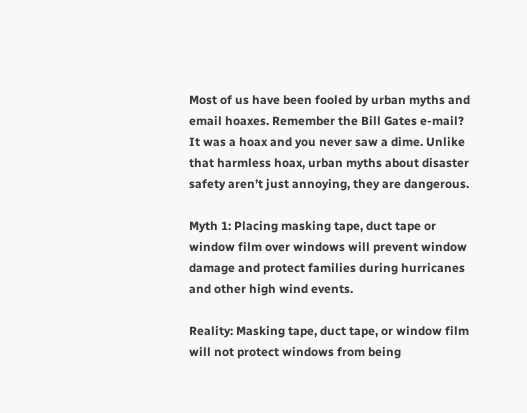Most of us have been fooled by urban myths and email hoaxes. Remember the Bill Gates e-mail? It was a hoax and you never saw a dime. Unlike that harmless hoax, urban myths about disaster safety aren’t just annoying, they are dangerous.

Myth 1: Placing masking tape, duct tape or window film over windows will prevent window damage and protect families during hurricanes and other high wind events.

Reality: Masking tape, duct tape, or window film will not protect windows from being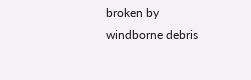broken by windborne debris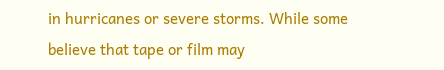in hurricanes or severe storms. While some believe that tape or film may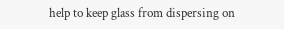help to keep glass from dispersing on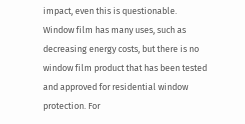impact, even this is questionable. Window film has many uses, such as decreasing energy costs, but there is no window film product that has been tested and approved for residential window protection. For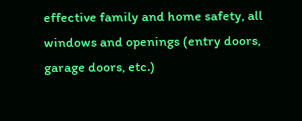effective family and home safety, all windows and openings (entry doors, garage doors, etc.)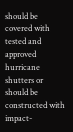should be covered with tested and approved hurricane shutters or should be constructed with impact-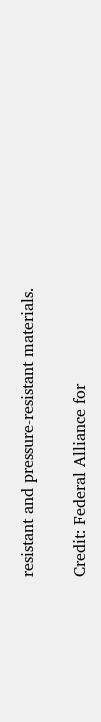resistant and pressure-resistant materials.

Credit: Federal Alliance for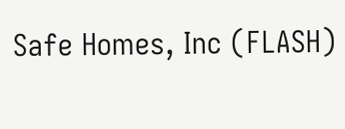Safe Homes, Inc (FLASH)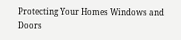Protecting Your Homes Windows and Doors